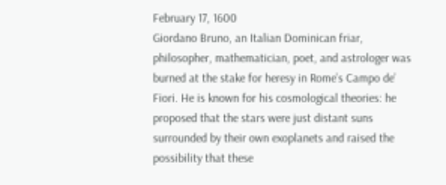February 17, 1600
Giordano Bruno, an Italian Dominican friar, philosopher, mathematician, poet, and astrologer was burned at the stake for heresy in Rome’s Campo de’ Fiori. He is known for his cosmological theories: he proposed that the stars were just distant suns surrounded by their own exoplanets and raised the possibility that these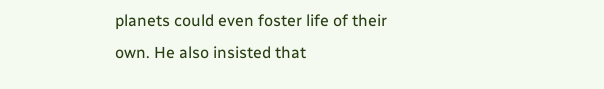planets could even foster life of their own. He also insisted that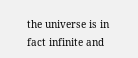the universe is in fact infinite and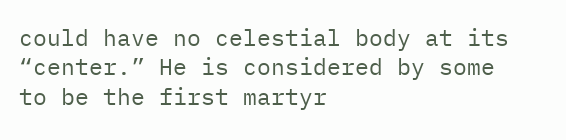could have no celestial body at its “center.” He is considered by some to be the first martyr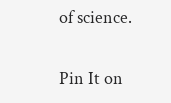of science.

Pin It on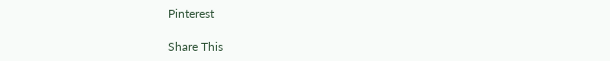Pinterest

Share This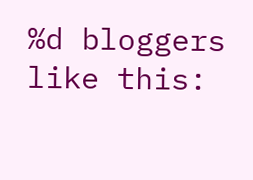%d bloggers like this: